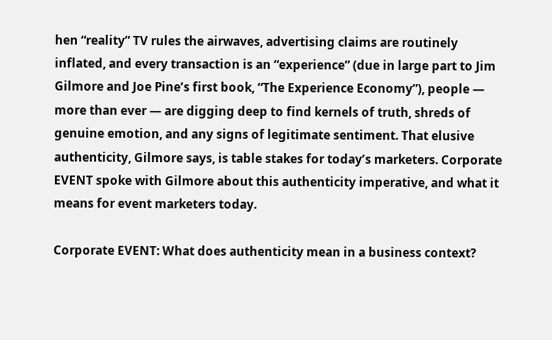hen “reality” TV rules the airwaves, advertising claims are routinely inflated, and every transaction is an “experience” (due in large part to Jim Gilmore and Joe Pine’s first book, “The Experience Economy”), people — more than ever — are digging deep to find kernels of truth, shreds of genuine emotion, and any signs of legitimate sentiment. That elusive authenticity, Gilmore says, is table stakes for today’s marketers. Corporate EVENT spoke with Gilmore about this authenticity imperative, and what it means for event marketers today.

Corporate EVENT: What does authenticity mean in a business context?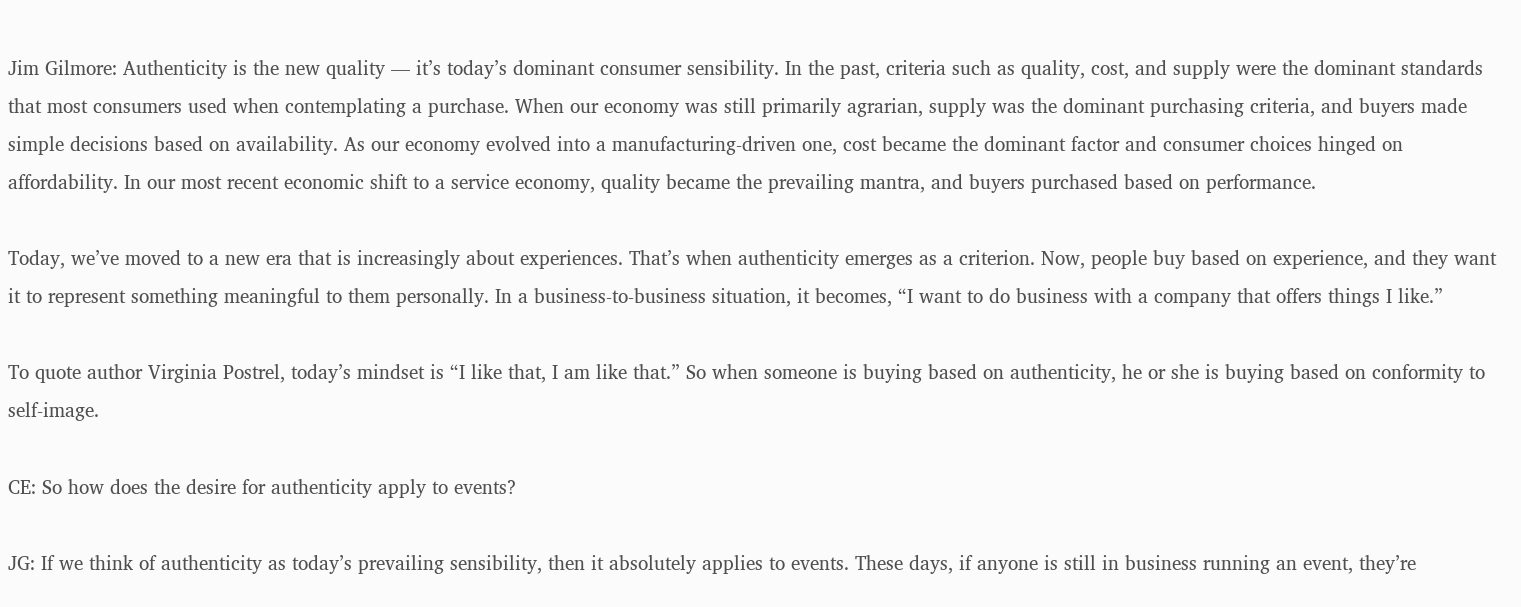Jim Gilmore: Authenticity is the new quality — it’s today’s dominant consumer sensibility. In the past, criteria such as quality, cost, and supply were the dominant standards that most consumers used when contemplating a purchase. When our economy was still primarily agrarian, supply was the dominant purchasing criteria, and buyers made simple decisions based on availability. As our economy evolved into a manufacturing-driven one, cost became the dominant factor and consumer choices hinged on affordability. In our most recent economic shift to a service economy, quality became the prevailing mantra, and buyers purchased based on performance.

Today, we’ve moved to a new era that is increasingly about experiences. That’s when authenticity emerges as a criterion. Now, people buy based on experience, and they want it to represent something meaningful to them personally. In a business-to-business situation, it becomes, “I want to do business with a company that offers things I like.”

To quote author Virginia Postrel, today’s mindset is “I like that, I am like that.” So when someone is buying based on authenticity, he or she is buying based on conformity to self-image.

CE: So how does the desire for authenticity apply to events?

JG: If we think of authenticity as today’s prevailing sensibility, then it absolutely applies to events. These days, if anyone is still in business running an event, they’re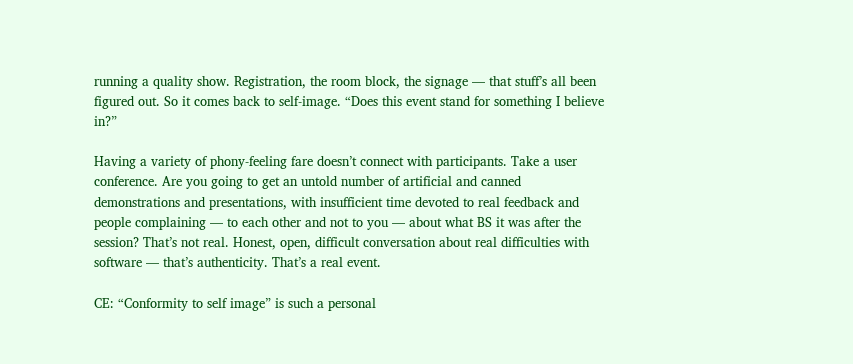running a quality show. Registration, the room block, the signage — that stuff’s all been figured out. So it comes back to self-image. “Does this event stand for something I believe in?”

Having a variety of phony-feeling fare doesn’t connect with participants. Take a user conference. Are you going to get an untold number of artificial and canned demonstrations and presentations, with insufficient time devoted to real feedback and people complaining — to each other and not to you — about what BS it was after the session? That’s not real. Honest, open, difficult conversation about real difficulties with software — that’s authenticity. That’s a real event.

CE: “Conformity to self image” is such a personal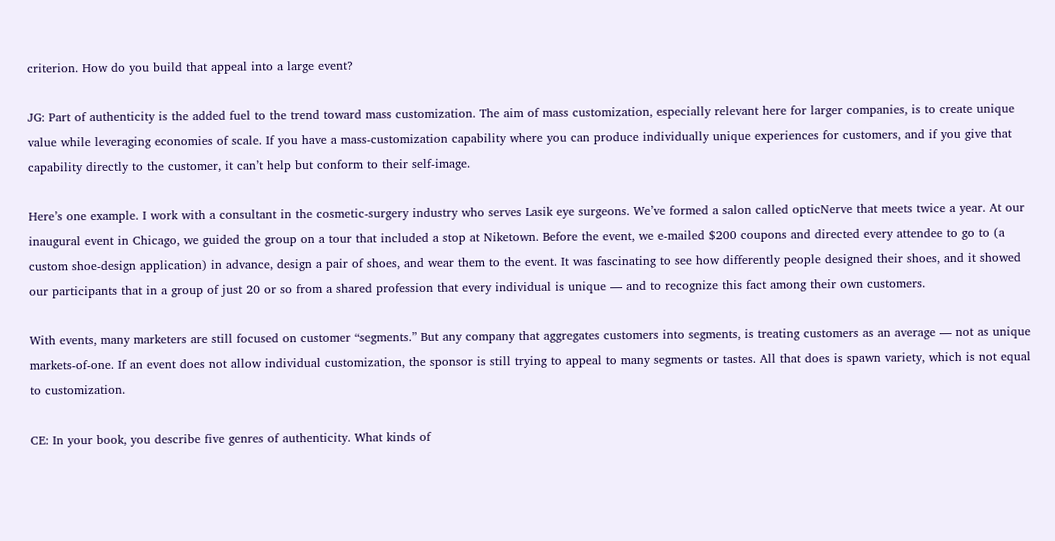criterion. How do you build that appeal into a large event?

JG: Part of authenticity is the added fuel to the trend toward mass customization. The aim of mass customization, especially relevant here for larger companies, is to create unique value while leveraging economies of scale. If you have a mass-customization capability where you can produce individually unique experiences for customers, and if you give that capability directly to the customer, it can’t help but conform to their self-image.

Here’s one example. I work with a consultant in the cosmetic-surgery industry who serves Lasik eye surgeons. We’ve formed a salon called opticNerve that meets twice a year. At our inaugural event in Chicago, we guided the group on a tour that included a stop at Niketown. Before the event, we e-mailed $200 coupons and directed every attendee to go to (a custom shoe-design application) in advance, design a pair of shoes, and wear them to the event. It was fascinating to see how differently people designed their shoes, and it showed our participants that in a group of just 20 or so from a shared profession that every individual is unique — and to recognize this fact among their own customers.

With events, many marketers are still focused on customer “segments.” But any company that aggregates customers into segments, is treating customers as an average — not as unique markets-of-one. If an event does not allow individual customization, the sponsor is still trying to appeal to many segments or tastes. All that does is spawn variety, which is not equal to customization.

CE: In your book, you describe five genres of authenticity. What kinds of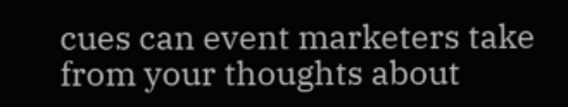cues can event marketers take from your thoughts about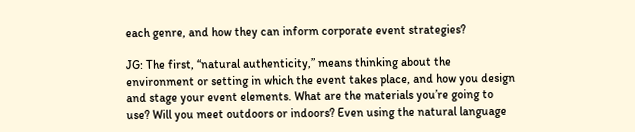each genre, and how they can inform corporate event strategies?

JG: The first, “natural authenticity,” means thinking about the environment or setting in which the event takes place, and how you design and stage your event elements. What are the materials you’re going to use? Will you meet outdoors or indoors? Even using the natural language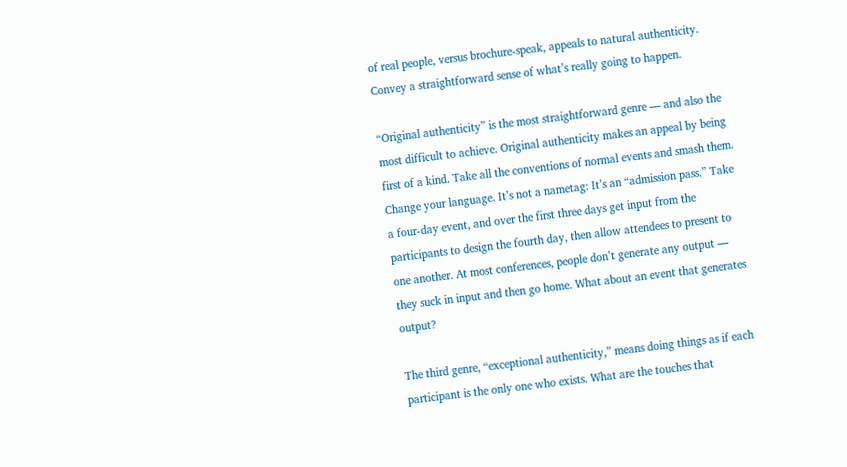of real people, versus brochure-speak, appeals to natural authenticity. Convey a straightforward sense of what’s really going to happen.

“Original authenticity” is the most straightforward genre — and also the most difficult to achieve. Original authenticity makes an appeal by being first of a kind. Take all the conventions of normal events and smash them. Change your language. It’s not a nametag: It’s an “admission pass.” Take a four-day event, and over the first three days get input from the participants to design the fourth day, then allow attendees to present to one another. At most conferences, people don’t generate any output — they suck in input and then go home. What about an event that generates output?

The third genre, “exceptional authenticity,” means doing things as if each participant is the only one who exists. What are the touches that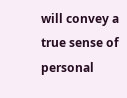will convey a true sense of personal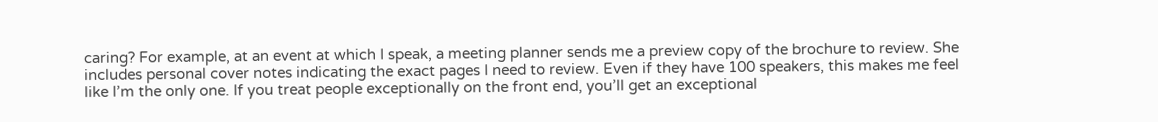caring? For example, at an event at which I speak, a meeting planner sends me a preview copy of the brochure to review. She includes personal cover notes indicating the exact pages I need to review. Even if they have 100 speakers, this makes me feel like I’m the only one. If you treat people exceptionally on the front end, you’ll get an exceptional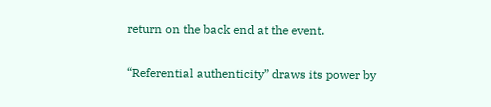return on the back end at the event.

“Referential authenticity” draws its power by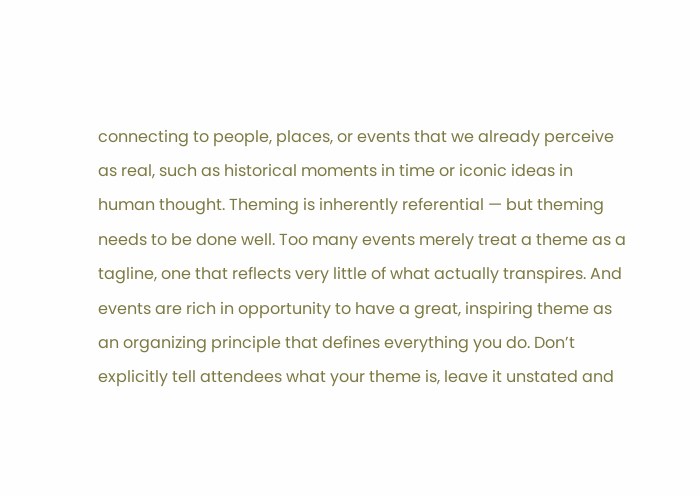connecting to people, places, or events that we already perceive as real, such as historical moments in time or iconic ideas in human thought. Theming is inherently referential — but theming needs to be done well. Too many events merely treat a theme as a tagline, one that reflects very little of what actually transpires. And events are rich in opportunity to have a great, inspiring theme as an organizing principle that defines everything you do. Don’t explicitly tell attendees what your theme is, leave it unstated and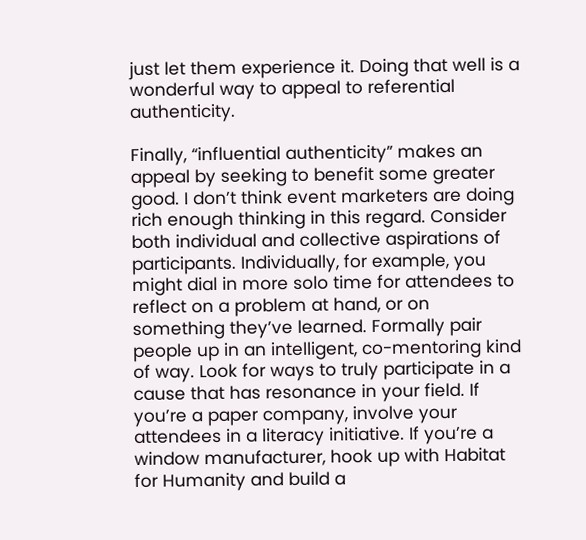just let them experience it. Doing that well is a wonderful way to appeal to referential authenticity.

Finally, “influential authenticity” makes an appeal by seeking to benefit some greater good. I don’t think event marketers are doing rich enough thinking in this regard. Consider both individual and collective aspirations of participants. Individually, for example, you might dial in more solo time for attendees to reflect on a problem at hand, or on something they’ve learned. Formally pair people up in an intelligent, co-mentoring kind of way. Look for ways to truly participate in a cause that has resonance in your field. If you’re a paper company, involve your attendees in a literacy initiative. If you’re a window manufacturer, hook up with Habitat for Humanity and build a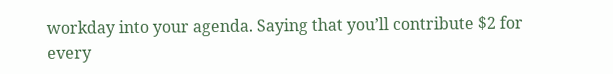workday into your agenda. Saying that you’ll contribute $2 for every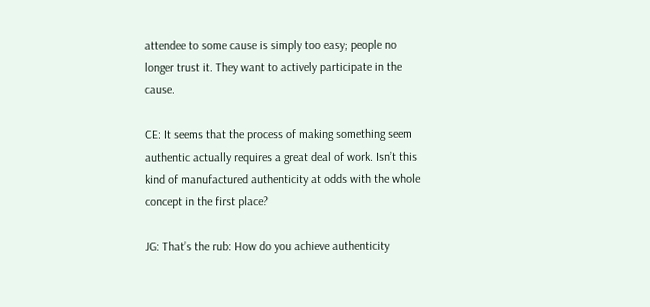attendee to some cause is simply too easy; people no longer trust it. They want to actively participate in the cause.

CE: It seems that the process of making something seem authentic actually requires a great deal of work. Isn’t this kind of manufactured authenticity at odds with the whole concept in the first place?

JG: That’s the rub: How do you achieve authenticity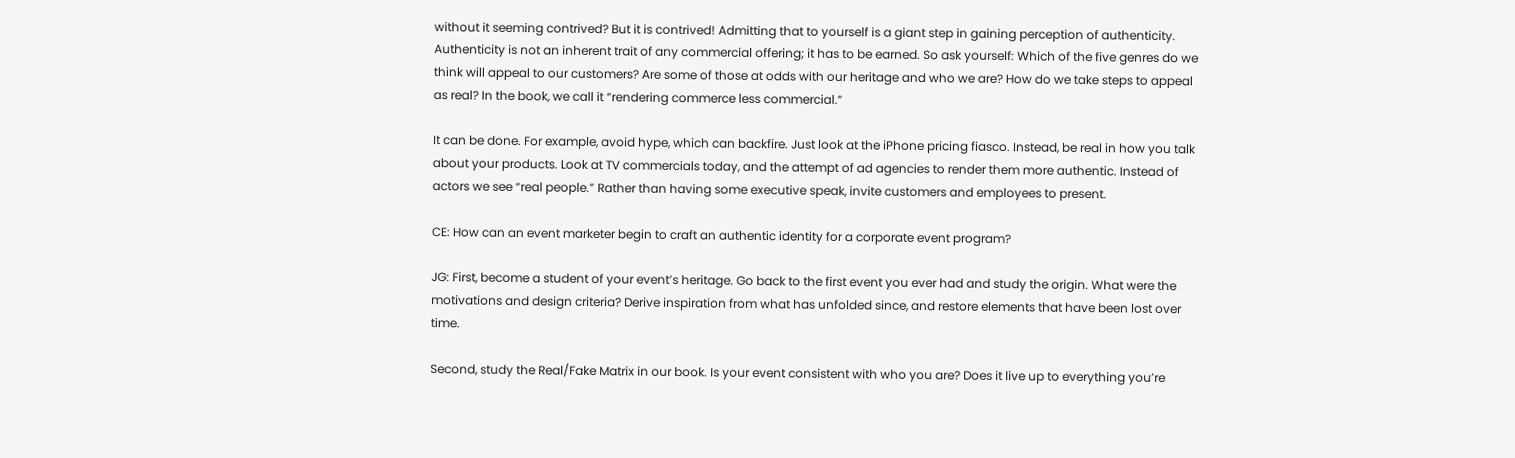without it seeming contrived? But it is contrived! Admitting that to yourself is a giant step in gaining perception of authenticity. Authenticity is not an inherent trait of any commercial offering; it has to be earned. So ask yourself: Which of the five genres do we think will appeal to our customers? Are some of those at odds with our heritage and who we are? How do we take steps to appeal as real? In the book, we call it “rendering commerce less commercial.”

It can be done. For example, avoid hype, which can backfire. Just look at the iPhone pricing fiasco. Instead, be real in how you talk about your products. Look at TV commercials today, and the attempt of ad agencies to render them more authentic. Instead of actors we see “real people.” Rather than having some executive speak, invite customers and employees to present.

CE: How can an event marketer begin to craft an authentic identity for a corporate event program?

JG: First, become a student of your event’s heritage. Go back to the first event you ever had and study the origin. What were the motivations and design criteria? Derive inspiration from what has unfolded since, and restore elements that have been lost over time.

Second, study the Real/Fake Matrix in our book. Is your event consistent with who you are? Does it live up to everything you’re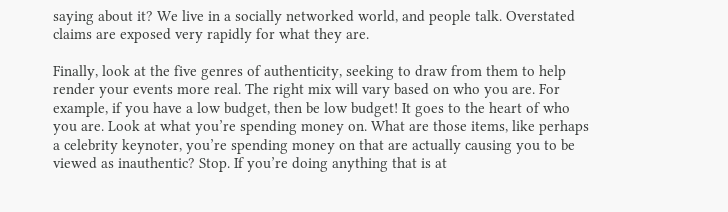saying about it? We live in a socially networked world, and people talk. Overstated claims are exposed very rapidly for what they are.

Finally, look at the five genres of authenticity, seeking to draw from them to help render your events more real. The right mix will vary based on who you are. For example, if you have a low budget, then be low budget! It goes to the heart of who you are. Look at what you’re spending money on. What are those items, like perhaps a celebrity keynoter, you’re spending money on that are actually causing you to be viewed as inauthentic? Stop. If you’re doing anything that is at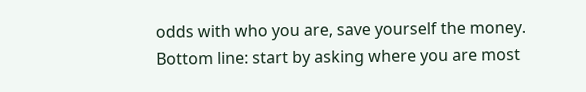odds with who you are, save yourself the money. Bottom line: start by asking where you are most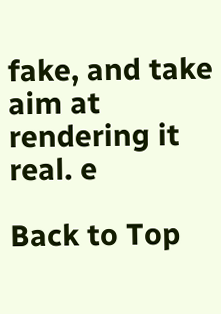fake, and take aim at rendering it real. e

Back to Top